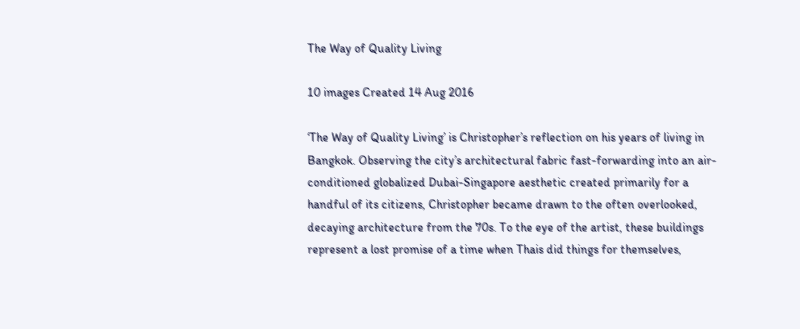The Way of Quality Living

10 images Created 14 Aug 2016

‘The Way of Quality Living’ is Christopher’s reflection on his years of living in Bangkok. Observing the city’s architectural fabric fast-forwarding into an air-conditioned globalized Dubai-Singapore aesthetic created primarily for a handful of its citizens, Christopher became drawn to the often overlooked, decaying architecture from the 70s. To the eye of the artist, these buildings represent a lost promise of a time when Thais did things for themselves,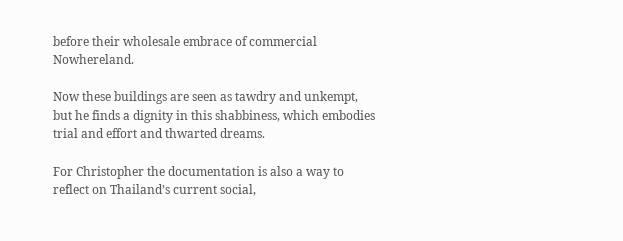before their wholesale embrace of commercial Nowhereland.

Now these buildings are seen as tawdry and unkempt, but he finds a dignity in this shabbiness, which embodies trial and effort and thwarted dreams.

For Christopher the documentation is also a way to reflect on Thailand’s current social,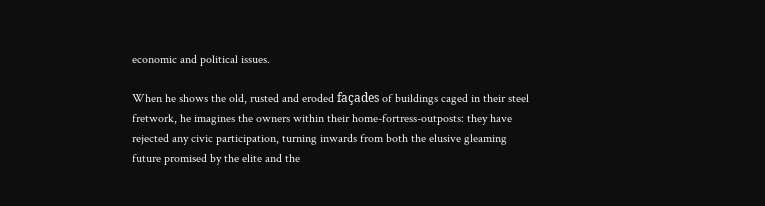economic and political issues.

When he shows the old, rusted and eroded façades of buildings caged in their steel fretwork, he imagines the owners within their home-fortress-outposts: they have rejected any civic participation, turning inwards from both the elusive gleaming future promised by the elite and the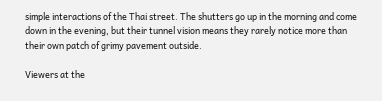simple interactions of the Thai street. The shutters go up in the morning and come down in the evening, but their tunnel vision means they rarely notice more than their own patch of grimy pavement outside.

Viewers at the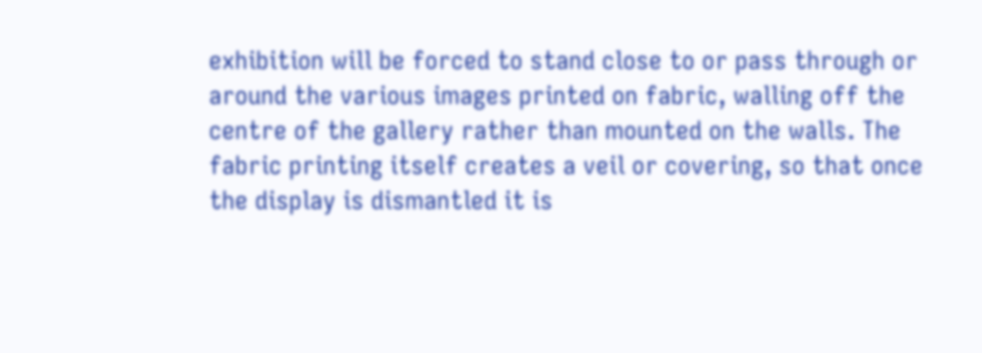exhibition will be forced to stand close to or pass through or around the various images printed on fabric, walling off the centre of the gallery rather than mounted on the walls. The fabric printing itself creates a veil or covering, so that once the display is dismantled it is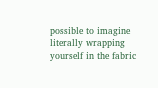possible to imagine literally wrapping yourself in the fabric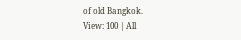of old Bangkok.
View: 100 | All